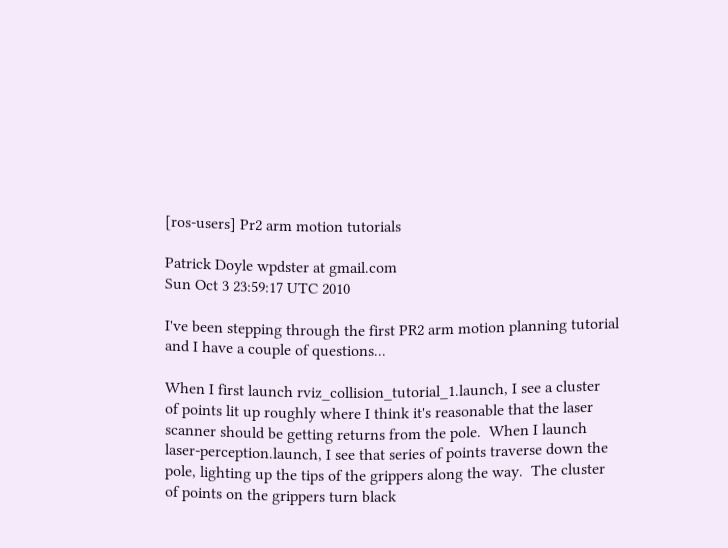[ros-users] Pr2 arm motion tutorials

Patrick Doyle wpdster at gmail.com
Sun Oct 3 23:59:17 UTC 2010

I've been stepping through the first PR2 arm motion planning tutorial
and I have a couple of questions...

When I first launch rviz_collision_tutorial_1.launch, I see a cluster
of points lit up roughly where I think it's reasonable that the laser
scanner should be getting returns from the pole.  When I launch
laser-perception.launch, I see that series of points traverse down the
pole, lighting up the tips of the grippers along the way.  The cluster
of points on the grippers turn black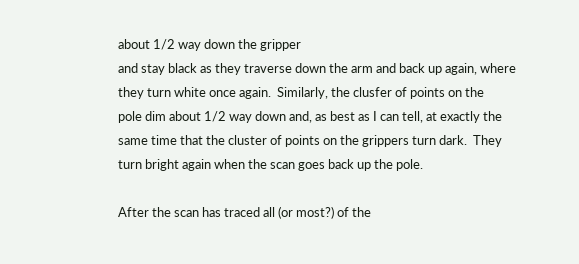about 1/2 way down the gripper
and stay black as they traverse down the arm and back up again, where
they turn white once again.  Similarly, the clusfer of points on the
pole dim about 1/2 way down and, as best as I can tell, at exactly the
same time that the cluster of points on the grippers turn dark.  They
turn bright again when the scan goes back up the pole.

After the scan has traced all (or most?) of the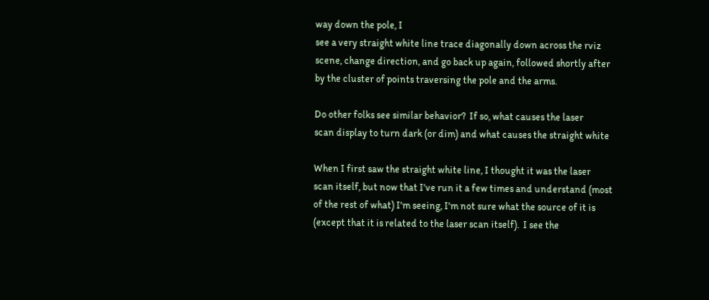way down the pole, I
see a very straight white line trace diagonally down across the rviz
scene, change direction, and go back up again, followed shortly after
by the cluster of points traversing the pole and the arms.

Do other folks see similar behavior?  If so, what causes the laser
scan display to turn dark (or dim) and what causes the straight white

When I first saw the straight white line, I thought it was the laser
scan itself, but now that I've run it a few times and understand (most
of the rest of what) I'm seeing, I'm not sure what the source of it is
(except that it is related to the laser scan itself).  I see the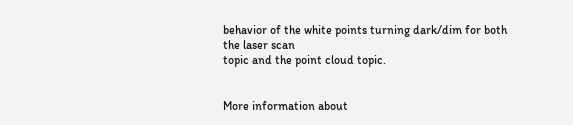behavior of the white points turning dark/dim for both the laser scan
topic and the point cloud topic.


More information about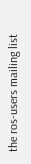the ros-users mailing list